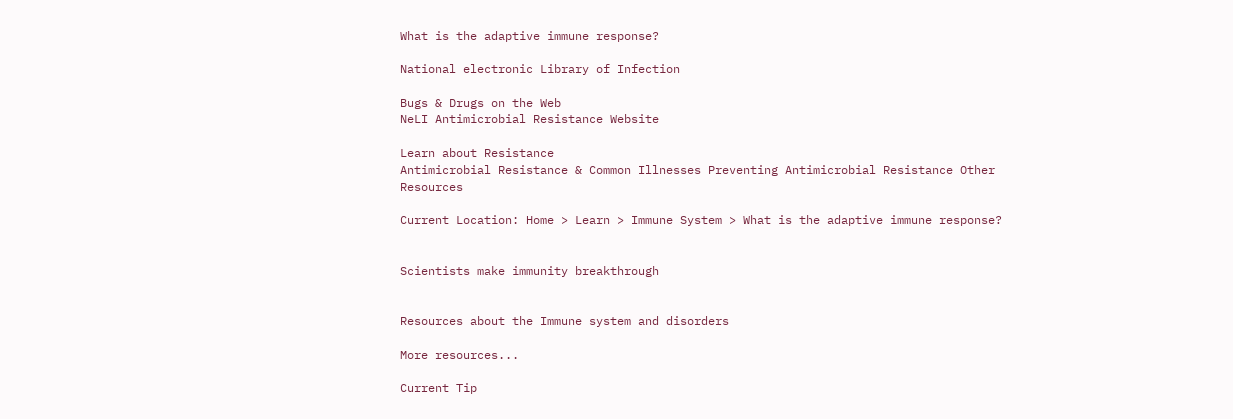What is the adaptive immune response?

National electronic Library of Infection

Bugs & Drugs on the Web
NeLI Antimicrobial Resistance Website

Learn about Resistance
Antimicrobial Resistance & Common Illnesses Preventing Antimicrobial Resistance Other Resources

Current Location: Home > Learn > Immune System > What is the adaptive immune response?


Scientists make immunity breakthrough


Resources about the Immune system and disorders

More resources...

Current Tip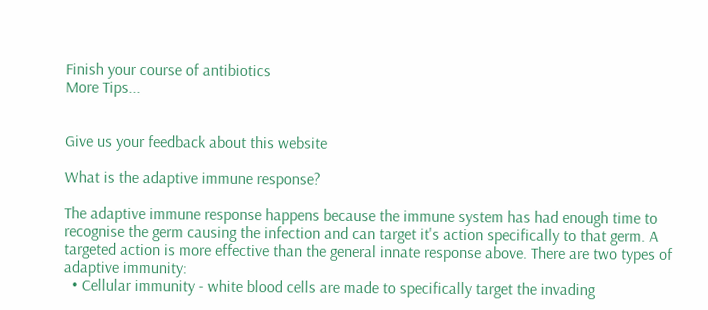Finish your course of antibiotics
More Tips...


Give us your feedback about this website

What is the adaptive immune response?

The adaptive immune response happens because the immune system has had enough time to recognise the germ causing the infection and can target it's action specifically to that germ. A targeted action is more effective than the general innate response above. There are two types of adaptive immunity:
  • Cellular immunity - white blood cells are made to specifically target the invading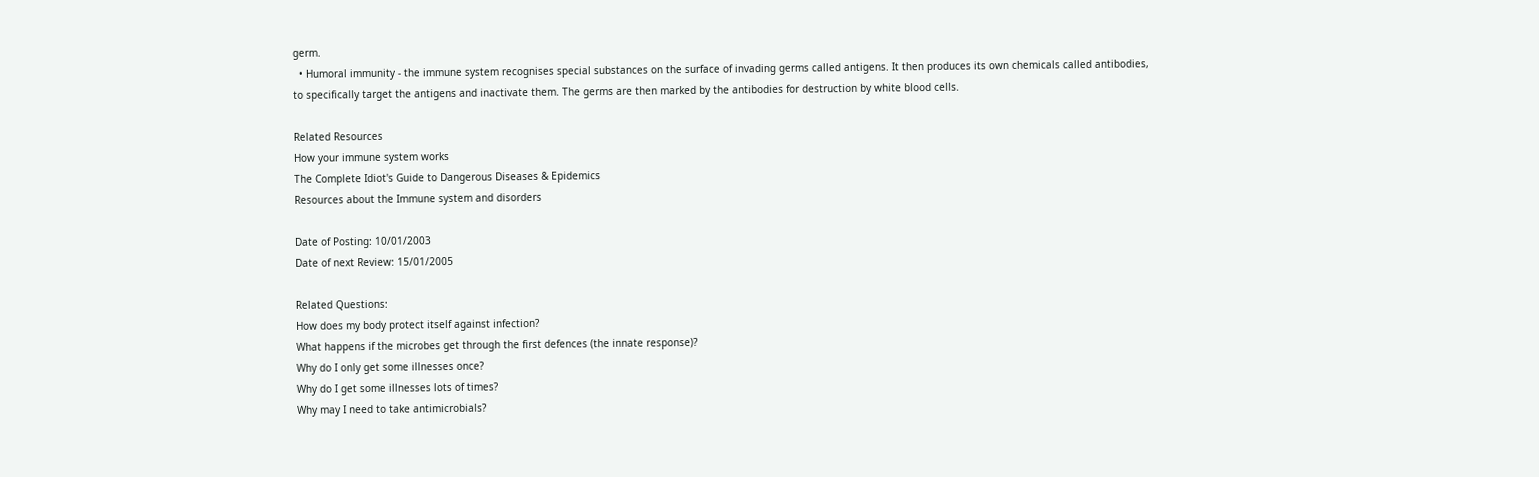germ.
  • Humoral immunity - the immune system recognises special substances on the surface of invading germs called antigens. It then produces its own chemicals called antibodies, to specifically target the antigens and inactivate them. The germs are then marked by the antibodies for destruction by white blood cells.

Related Resources
How your immune system works
The Complete Idiot's Guide to Dangerous Diseases & Epidemics
Resources about the Immune system and disorders

Date of Posting: 10/01/2003
Date of next Review: 15/01/2005

Related Questions:
How does my body protect itself against infection?
What happens if the microbes get through the first defences (the innate response)?
Why do I only get some illnesses once?
Why do I get some illnesses lots of times?
Why may I need to take antimicrobials?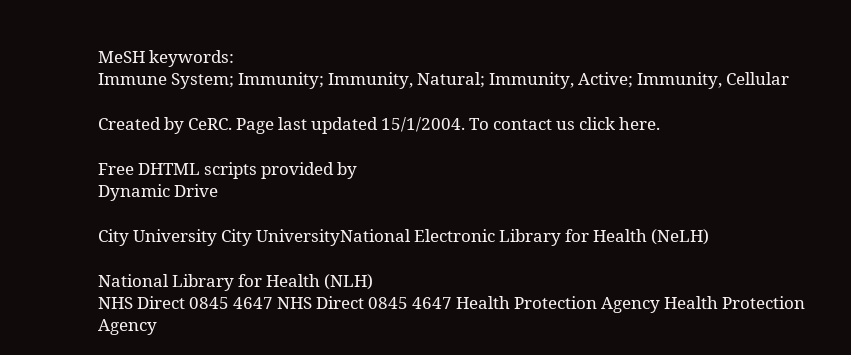MeSH keywords:
Immune System; Immunity; Immunity, Natural; Immunity, Active; Immunity, Cellular

Created by CeRC. Page last updated 15/1/2004. To contact us click here.

Free DHTML scripts provided by
Dynamic Drive

City University City UniversityNational Electronic Library for Health (NeLH)

National Library for Health (NLH)
NHS Direct 0845 4647 NHS Direct 0845 4647 Health Protection Agency Health Protection Agency